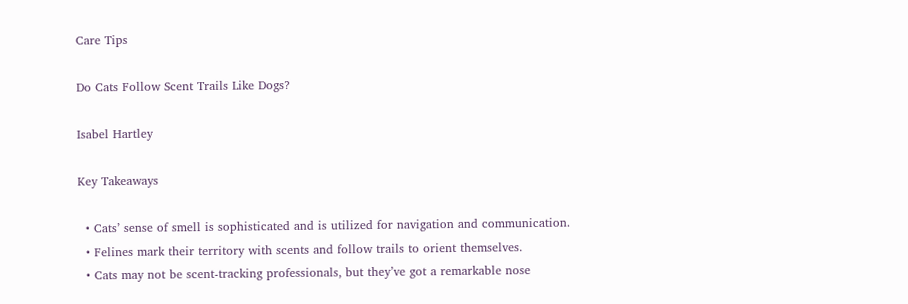Care Tips

Do Cats Follow Scent Trails Like Dogs?

Isabel Hartley

Key Takeaways

  • Cats’ sense of smell is sophisticated and is utilized for navigation and communication.
  • Felines mark their territory with scents and follow trails to orient themselves.
  • Cats may not be scent-tracking professionals, but they’ve got a remarkable nose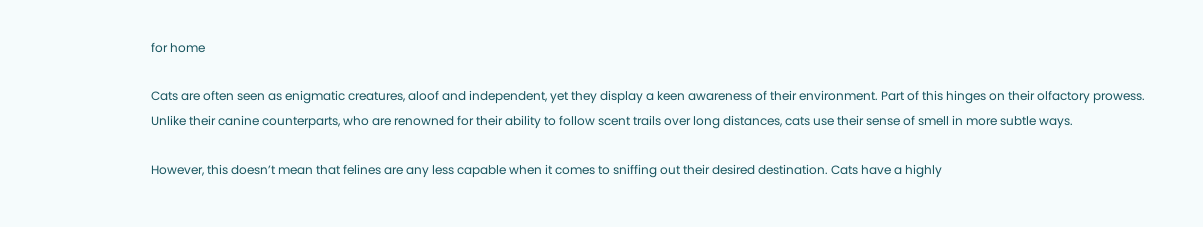for home

Cats are often seen as enigmatic creatures, aloof and independent, yet they display a keen awareness of their environment. Part of this hinges on their olfactory prowess. Unlike their canine counterparts, who are renowned for their ability to follow scent trails over long distances, cats use their sense of smell in more subtle ways.

However, this doesn’t mean that felines are any less capable when it comes to sniffing out their desired destination. Cats have a highly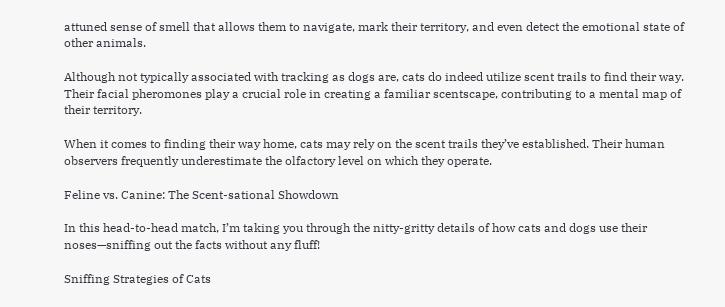attuned sense of smell that allows them to navigate, mark their territory, and even detect the emotional state of other animals.

Although not typically associated with tracking as dogs are, cats do indeed utilize scent trails to find their way. Their facial pheromones play a crucial role in creating a familiar scentscape, contributing to a mental map of their territory.

When it comes to finding their way home, cats may rely on the scent trails they’ve established. Their human observers frequently underestimate the olfactory level on which they operate.

Feline vs. Canine: The Scent-sational Showdown

In this head-to-head match, I’m taking you through the nitty-gritty details of how cats and dogs use their noses—sniffing out the facts without any fluff!

Sniffing Strategies of Cats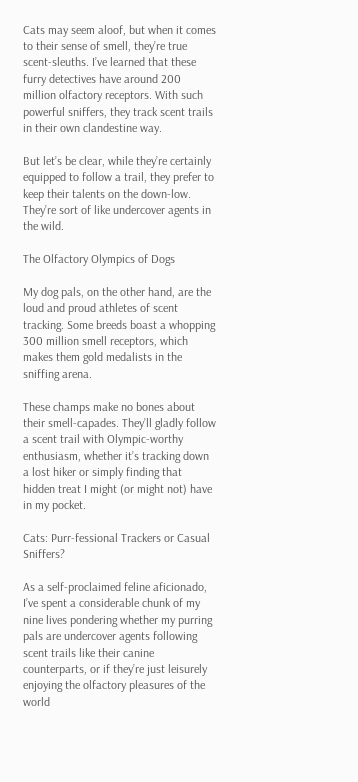Cats may seem aloof, but when it comes to their sense of smell, they’re true scent-sleuths. I’ve learned that these furry detectives have around 200 million olfactory receptors. With such powerful sniffers, they track scent trails in their own clandestine way.

But let’s be clear, while they’re certainly equipped to follow a trail, they prefer to keep their talents on the down-low. They’re sort of like undercover agents in the wild.

The Olfactory Olympics of Dogs

My dog pals, on the other hand, are the loud and proud athletes of scent tracking. Some breeds boast a whopping 300 million smell receptors, which makes them gold medalists in the sniffing arena.

These champs make no bones about their smell-capades. They’ll gladly follow a scent trail with Olympic-worthy enthusiasm, whether it’s tracking down a lost hiker or simply finding that hidden treat I might (or might not) have in my pocket.

Cats: Purr-fessional Trackers or Casual Sniffers?

As a self-proclaimed feline aficionado, I’ve spent a considerable chunk of my nine lives pondering whether my purring pals are undercover agents following scent trails like their canine counterparts, or if they’re just leisurely enjoying the olfactory pleasures of the world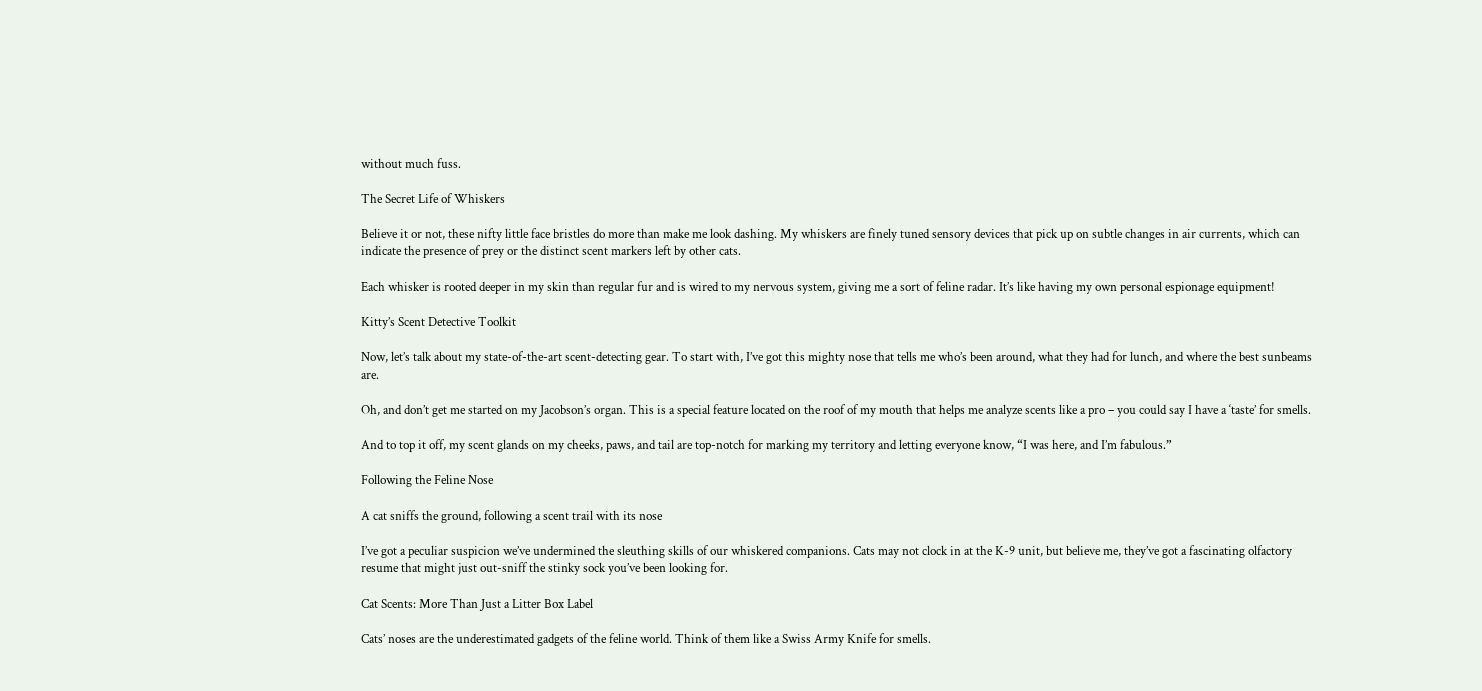without much fuss.

The Secret Life of Whiskers

Believe it or not, these nifty little face bristles do more than make me look dashing. My whiskers are finely tuned sensory devices that pick up on subtle changes in air currents, which can indicate the presence of prey or the distinct scent markers left by other cats.

Each whisker is rooted deeper in my skin than regular fur and is wired to my nervous system, giving me a sort of feline radar. It’s like having my own personal espionage equipment!

Kitty’s Scent Detective Toolkit

Now, let’s talk about my state-of-the-art scent-detecting gear. To start with, I’ve got this mighty nose that tells me who’s been around, what they had for lunch, and where the best sunbeams are.

Oh, and don’t get me started on my Jacobson’s organ. This is a special feature located on the roof of my mouth that helps me analyze scents like a pro – you could say I have a ‘taste’ for smells.

And to top it off, my scent glands on my cheeks, paws, and tail are top-notch for marking my territory and letting everyone know, “I was here, and I’m fabulous.”

Following the Feline Nose

A cat sniffs the ground, following a scent trail with its nose

I’ve got a peculiar suspicion we’ve undermined the sleuthing skills of our whiskered companions. Cats may not clock in at the K-9 unit, but believe me, they’ve got a fascinating olfactory resume that might just out-sniff the stinky sock you’ve been looking for.

Cat Scents: More Than Just a Litter Box Label

Cats’ noses are the underestimated gadgets of the feline world. Think of them like a Swiss Army Knife for smells.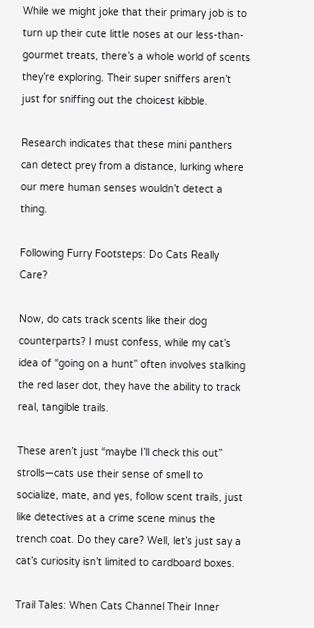While we might joke that their primary job is to turn up their cute little noses at our less-than-gourmet treats, there’s a whole world of scents they’re exploring. Their super sniffers aren’t just for sniffing out the choicest kibble.

Research indicates that these mini panthers can detect prey from a distance, lurking where our mere human senses wouldn’t detect a thing.

Following Furry Footsteps: Do Cats Really Care?

Now, do cats track scents like their dog counterparts? I must confess, while my cat’s idea of “going on a hunt” often involves stalking the red laser dot, they have the ability to track real, tangible trails.

These aren’t just “maybe I’ll check this out” strolls—cats use their sense of smell to socialize, mate, and yes, follow scent trails, just like detectives at a crime scene minus the trench coat. Do they care? Well, let’s just say a cat’s curiosity isn’t limited to cardboard boxes.

Trail Tales: When Cats Channel Their Inner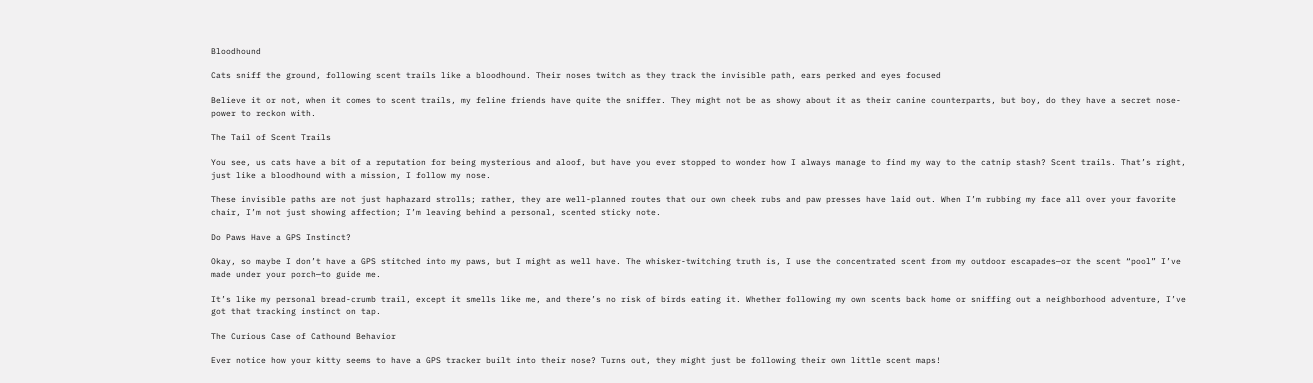Bloodhound

Cats sniff the ground, following scent trails like a bloodhound. Their noses twitch as they track the invisible path, ears perked and eyes focused

Believe it or not, when it comes to scent trails, my feline friends have quite the sniffer. They might not be as showy about it as their canine counterparts, but boy, do they have a secret nose-power to reckon with.

The Tail of Scent Trails

You see, us cats have a bit of a reputation for being mysterious and aloof, but have you ever stopped to wonder how I always manage to find my way to the catnip stash? Scent trails. That’s right, just like a bloodhound with a mission, I follow my nose.

These invisible paths are not just haphazard strolls; rather, they are well-planned routes that our own cheek rubs and paw presses have laid out. When I’m rubbing my face all over your favorite chair, I’m not just showing affection; I’m leaving behind a personal, scented sticky note.

Do Paws Have a GPS Instinct?

Okay, so maybe I don’t have a GPS stitched into my paws, but I might as well have. The whisker-twitching truth is, I use the concentrated scent from my outdoor escapades—or the scent “pool” I’ve made under your porch—to guide me.

It’s like my personal bread-crumb trail, except it smells like me, and there’s no risk of birds eating it. Whether following my own scents back home or sniffing out a neighborhood adventure, I’ve got that tracking instinct on tap.

The Curious Case of Cathound Behavior

Ever notice how your kitty seems to have a GPS tracker built into their nose? Turns out, they might just be following their own little scent maps!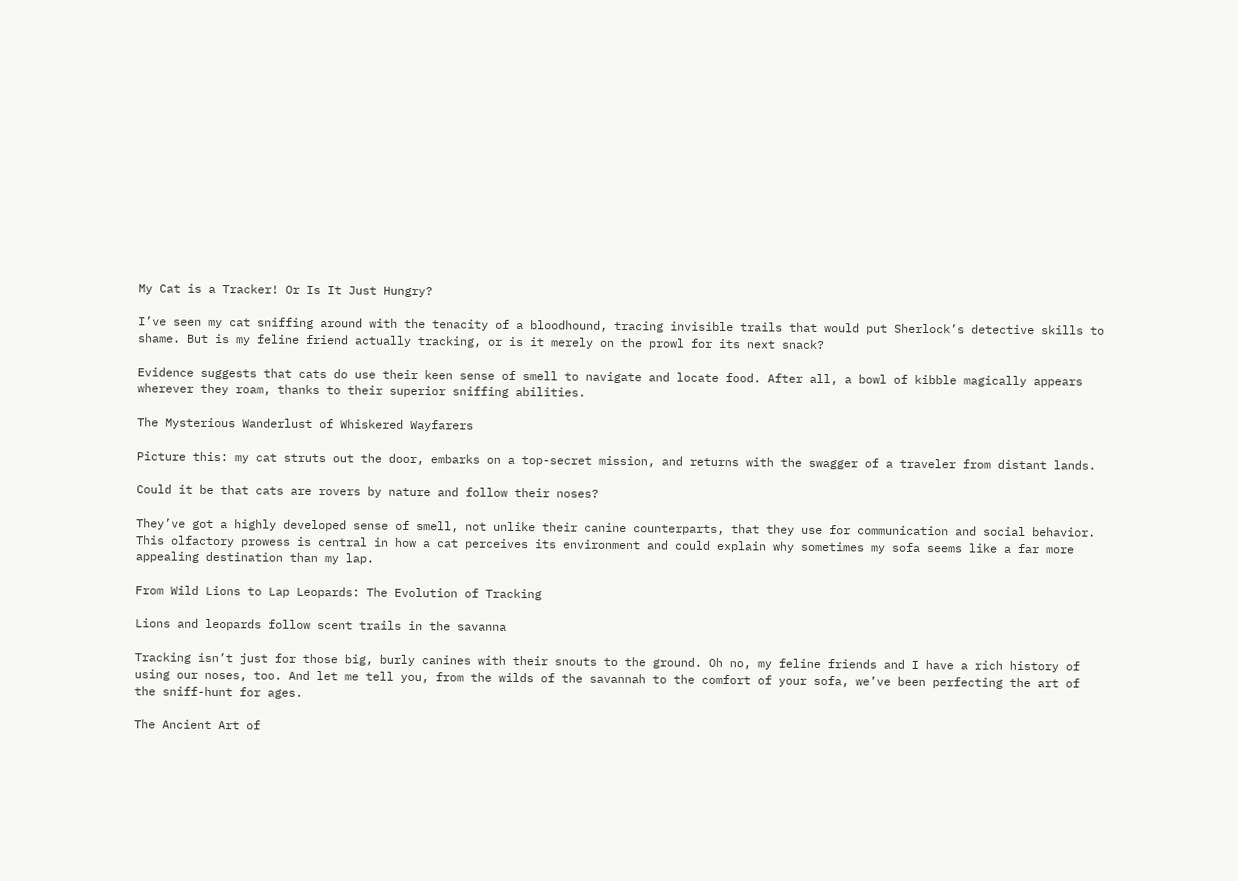My Cat is a Tracker! Or Is It Just Hungry?

I’ve seen my cat sniffing around with the tenacity of a bloodhound, tracing invisible trails that would put Sherlock’s detective skills to shame. But is my feline friend actually tracking, or is it merely on the prowl for its next snack?

Evidence suggests that cats do use their keen sense of smell to navigate and locate food. After all, a bowl of kibble magically appears wherever they roam, thanks to their superior sniffing abilities.

The Mysterious Wanderlust of Whiskered Wayfarers

Picture this: my cat struts out the door, embarks on a top-secret mission, and returns with the swagger of a traveler from distant lands.

Could it be that cats are rovers by nature and follow their noses?

They’ve got a highly developed sense of smell, not unlike their canine counterparts, that they use for communication and social behavior. This olfactory prowess is central in how a cat perceives its environment and could explain why sometimes my sofa seems like a far more appealing destination than my lap.

From Wild Lions to Lap Leopards: The Evolution of Tracking

Lions and leopards follow scent trails in the savanna

Tracking isn’t just for those big, burly canines with their snouts to the ground. Oh no, my feline friends and I have a rich history of using our noses, too. And let me tell you, from the wilds of the savannah to the comfort of your sofa, we’ve been perfecting the art of the sniff-hunt for ages.

The Ancient Art of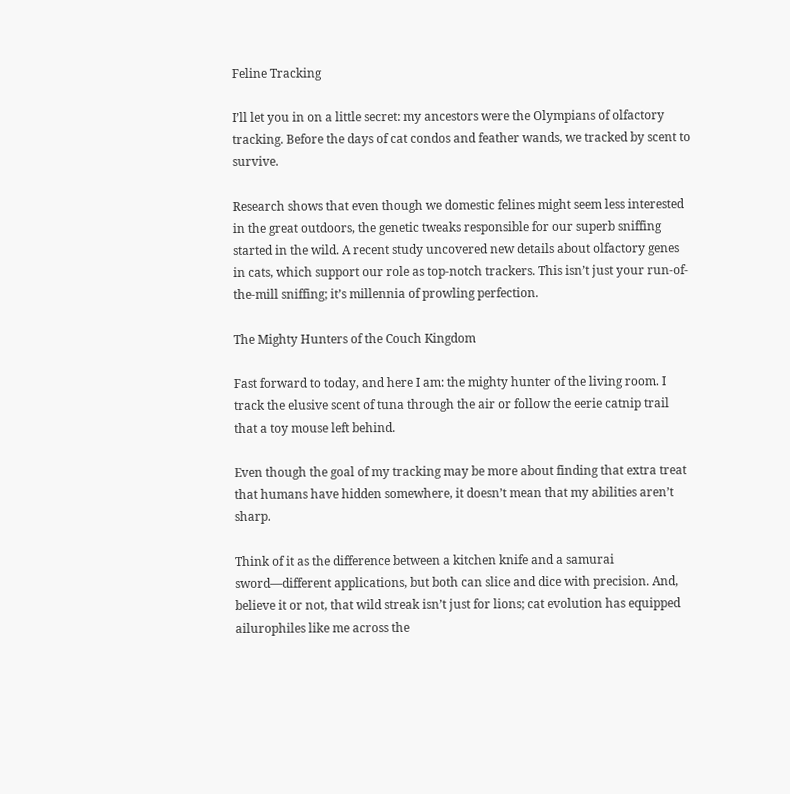Feline Tracking

I’ll let you in on a little secret: my ancestors were the Olympians of olfactory tracking. Before the days of cat condos and feather wands, we tracked by scent to survive.

Research shows that even though we domestic felines might seem less interested in the great outdoors, the genetic tweaks responsible for our superb sniffing started in the wild. A recent study uncovered new details about olfactory genes in cats, which support our role as top-notch trackers. This isn’t just your run-of-the-mill sniffing; it’s millennia of prowling perfection.

The Mighty Hunters of the Couch Kingdom

Fast forward to today, and here I am: the mighty hunter of the living room. I track the elusive scent of tuna through the air or follow the eerie catnip trail that a toy mouse left behind.

Even though the goal of my tracking may be more about finding that extra treat that humans have hidden somewhere, it doesn’t mean that my abilities aren’t sharp.

Think of it as the difference between a kitchen knife and a samurai sword—different applications, but both can slice and dice with precision. And, believe it or not, that wild streak isn’t just for lions; cat evolution has equipped ailurophiles like me across the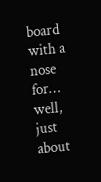board with a nose for… well, just about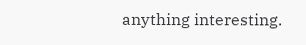anything interesting.